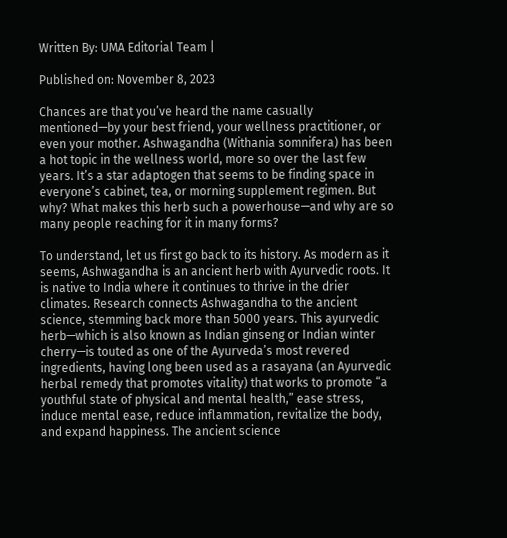Written By: UMA Editorial Team |

Published on: November 8, 2023

Chances are that you’ve heard the name casually mentioned—by your best friend, your wellness practitioner, or even your mother. Ashwagandha (Withania somnifera) has been a hot topic in the wellness world, more so over the last few years. It’s a star adaptogen that seems to be finding space in everyone’s cabinet, tea, or morning supplement regimen. But why? What makes this herb such a powerhouse—and why are so many people reaching for it in many forms?

To understand, let us first go back to its history. As modern as it seems, Ashwagandha is an ancient herb with Ayurvedic roots. It is native to India where it continues to thrive in the drier climates. Research connects Ashwagandha to the ancient science, stemming back more than 5000 years. This ayurvedic herb—which is also known as Indian ginseng or Indian winter cherry—is touted as one of the Ayurveda’s most revered ingredients, having long been used as a rasayana (an Ayurvedic herbal remedy that promotes vitality) that works to promote “a youthful state of physical and mental health,” ease stress, induce mental ease, reduce inflammation, revitalize the body, and expand happiness. The ancient science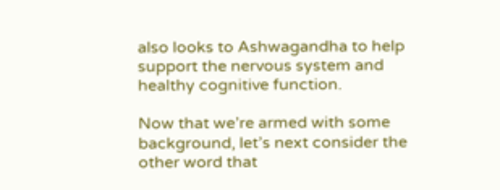also looks to Ashwagandha to help support the nervous system and healthy cognitive function.

Now that we’re armed with some background, let’s next consider the other word that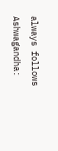always follows Ashwagandha: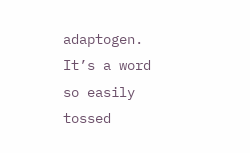adaptogen. It’s a word so easily tossed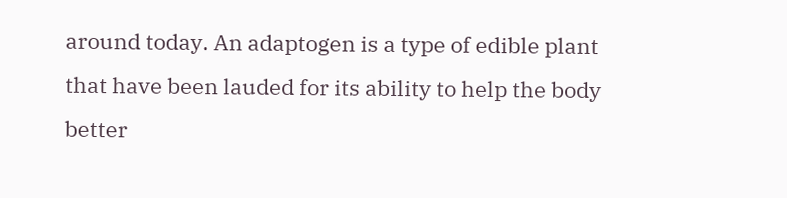around today. An adaptogen is a type of edible plant that have been lauded for its ability to help the body better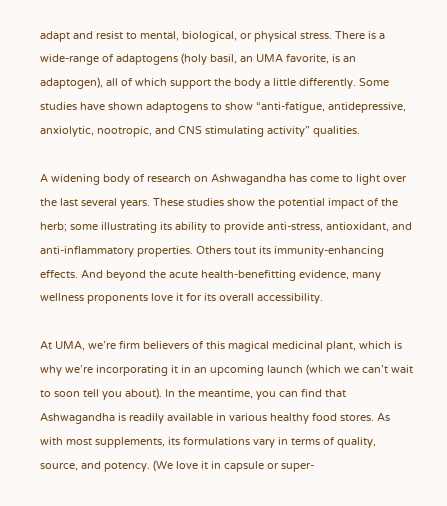adapt and resist to mental, biological, or physical stress. There is a wide-range of adaptogens (holy basil, an UMA favorite, is an adaptogen), all of which support the body a little differently. Some studies have shown adaptogens to show “anti-fatigue, antidepressive, anxiolytic, nootropic, and CNS stimulating activity” qualities.

A widening body of research on Ashwagandha has come to light over the last several years. These studies show the potential impact of the herb; some illustrating its ability to provide anti-stress, antioxidant, and anti-inflammatory properties. Others tout its immunity-enhancing effects. And beyond the acute health-benefitting evidence, many wellness proponents love it for its overall accessibility.

At UMA, we’re firm believers of this magical medicinal plant, which is why we’re incorporating it in an upcoming launch (which we can’t wait to soon tell you about). In the meantime, you can find that Ashwagandha is readily available in various healthy food stores. As with most supplements, its formulations vary in terms of quality, source, and potency. (We love it in capsule or super-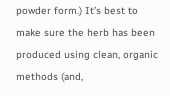powder form.) It’s best to make sure the herb has been produced using clean, organic methods (and,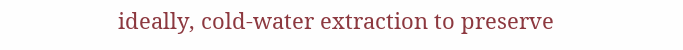ideally, cold-water extraction to preserve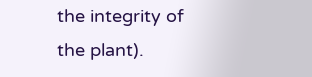the integrity of the plant).